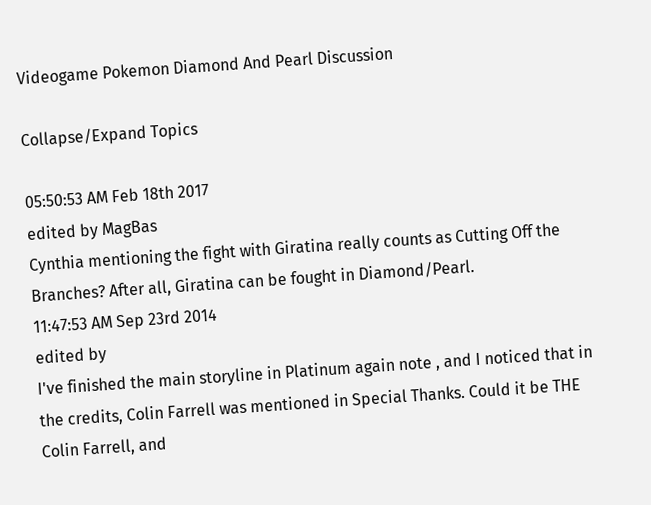Videogame Pokemon Diamond And Pearl Discussion

Collapse/Expand Topics

05:50:53 AM Feb 18th 2017
edited by MagBas
Cynthia mentioning the fight with Giratina really counts as Cutting Off the Branches? After all, Giratina can be fought in Diamond/Pearl.
11:47:53 AM Sep 23rd 2014
edited by
I've finished the main storyline in Platinum again note , and I noticed that in the credits, Colin Farrell was mentioned in Special Thanks. Could it be THE Colin Farrell, and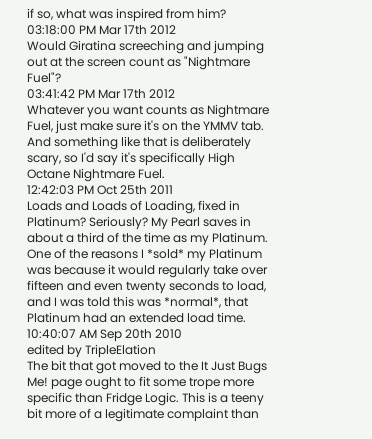if so, what was inspired from him?
03:18:00 PM Mar 17th 2012
Would Giratina screeching and jumping out at the screen count as "Nightmare Fuel"?
03:41:42 PM Mar 17th 2012
Whatever you want counts as Nightmare Fuel, just make sure it's on the YMMV tab. And something like that is deliberately scary, so I'd say it's specifically High Octane Nightmare Fuel.
12:42:03 PM Oct 25th 2011
Loads and Loads of Loading, fixed in Platinum? Seriously? My Pearl saves in about a third of the time as my Platinum. One of the reasons I *sold* my Platinum was because it would regularly take over fifteen and even twenty seconds to load, and I was told this was *normal*, that Platinum had an extended load time.
10:40:07 AM Sep 20th 2010
edited by TripleElation
The bit that got moved to the It Just Bugs Me! page ought to fit some trope more specific than Fridge Logic. This is a teeny bit more of a legitimate complaint than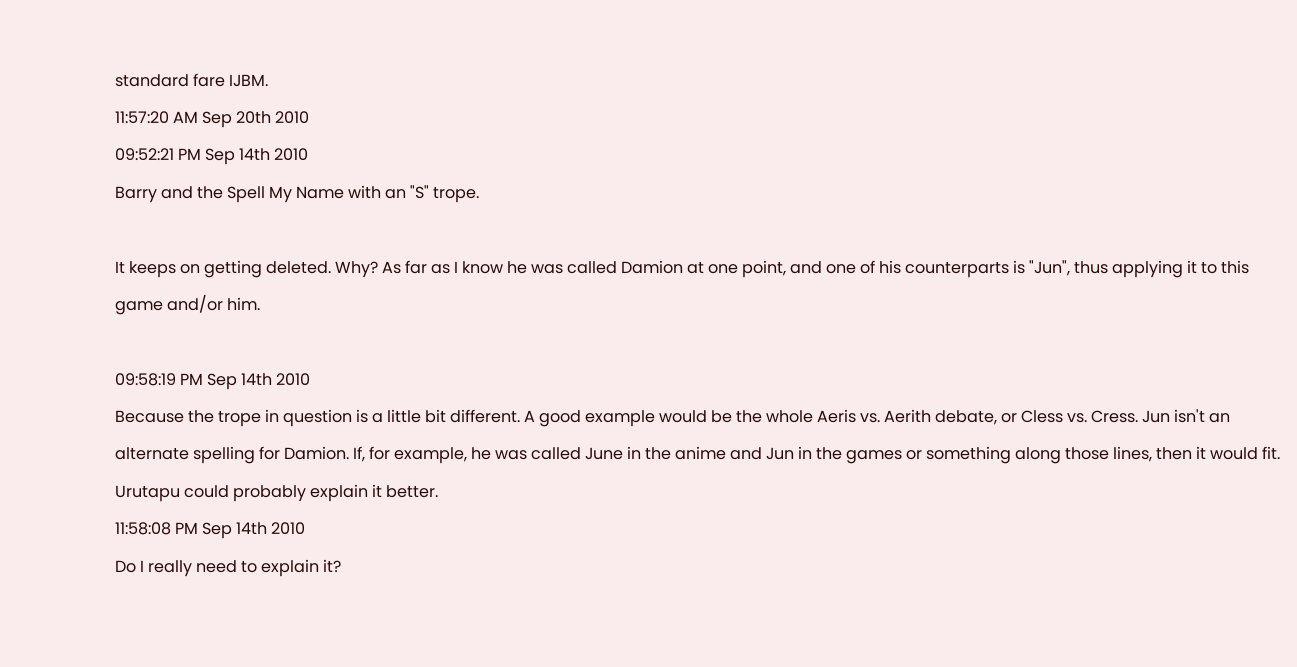standard fare IJBM.
11:57:20 AM Sep 20th 2010
09:52:21 PM Sep 14th 2010
Barry and the Spell My Name with an "S" trope.

It keeps on getting deleted. Why? As far as I know he was called Damion at one point, and one of his counterparts is "Jun", thus applying it to this game and/or him.

09:58:19 PM Sep 14th 2010
Because the trope in question is a little bit different. A good example would be the whole Aeris vs. Aerith debate, or Cless vs. Cress. Jun isn't an alternate spelling for Damion. If, for example, he was called June in the anime and Jun in the games or something along those lines, then it would fit. Urutapu could probably explain it better.
11:58:08 PM Sep 14th 2010
Do I really need to explain it?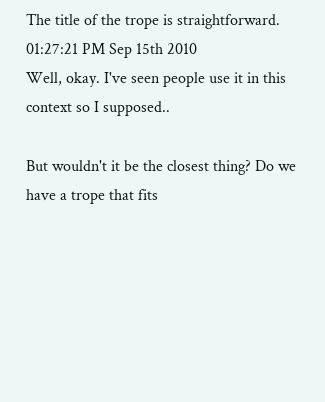The title of the trope is straightforward.
01:27:21 PM Sep 15th 2010
Well, okay. I've seen people use it in this context so I supposed..

But wouldn't it be the closest thing? Do we have a trope that fits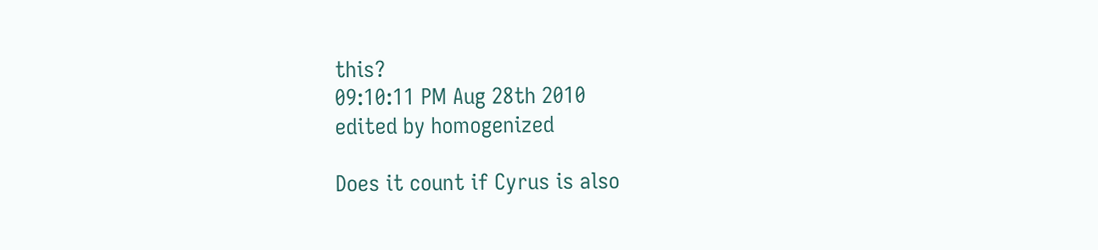this?
09:10:11 PM Aug 28th 2010
edited by homogenized

Does it count if Cyrus is also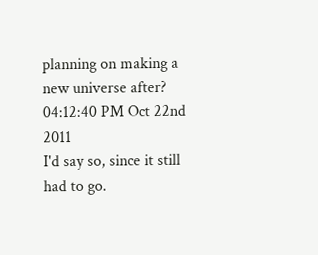planning on making a new universe after?
04:12:40 PM Oct 22nd 2011
I'd say so, since it still had to go.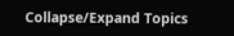Collapse/Expand Topics